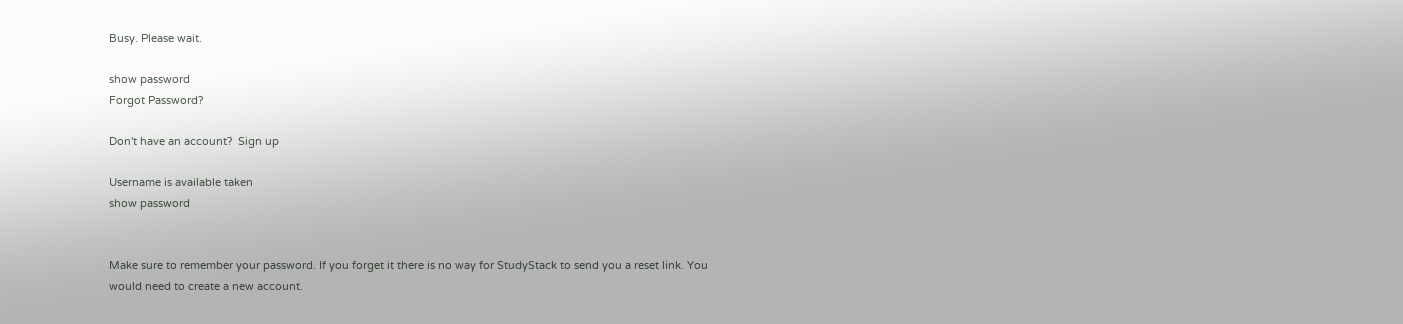Busy. Please wait.

show password
Forgot Password?

Don't have an account?  Sign up

Username is available taken
show password


Make sure to remember your password. If you forget it there is no way for StudyStack to send you a reset link. You would need to create a new account.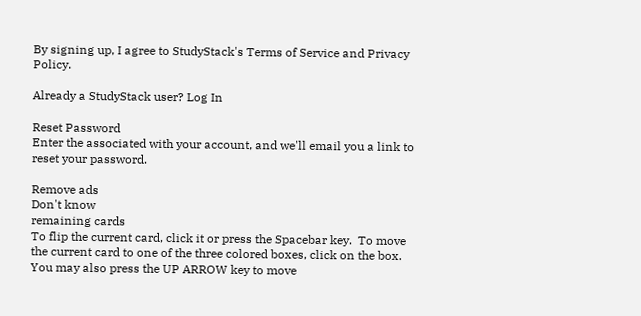By signing up, I agree to StudyStack's Terms of Service and Privacy Policy.

Already a StudyStack user? Log In

Reset Password
Enter the associated with your account, and we'll email you a link to reset your password.

Remove ads
Don't know
remaining cards
To flip the current card, click it or press the Spacebar key.  To move the current card to one of the three colored boxes, click on the box.  You may also press the UP ARROW key to move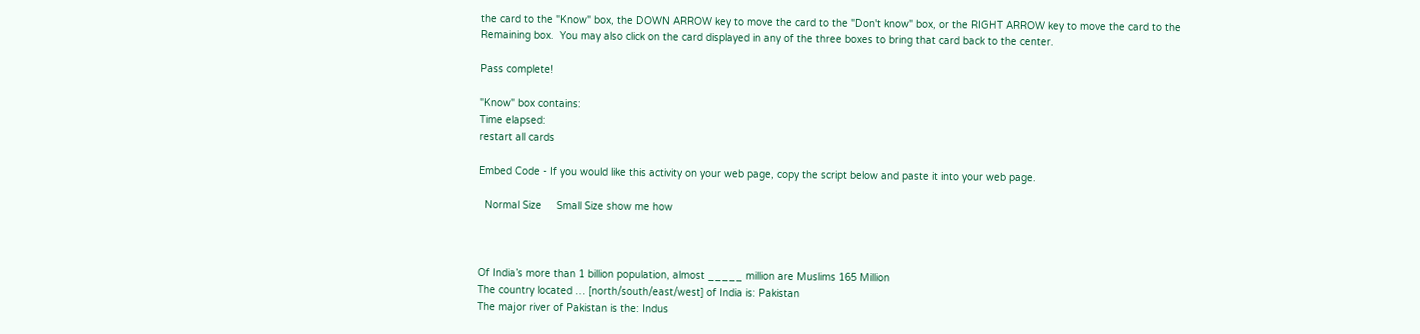the card to the "Know" box, the DOWN ARROW key to move the card to the "Don't know" box, or the RIGHT ARROW key to move the card to the Remaining box.  You may also click on the card displayed in any of the three boxes to bring that card back to the center.

Pass complete!

"Know" box contains:
Time elapsed:
restart all cards

Embed Code - If you would like this activity on your web page, copy the script below and paste it into your web page.

  Normal Size     Small Size show me how



Of India’s more than 1 billion population, almost _____ million are Muslims 165 Million
The country located … [north/south/east/west] of India is: Pakistan
The major river of Pakistan is the: Indus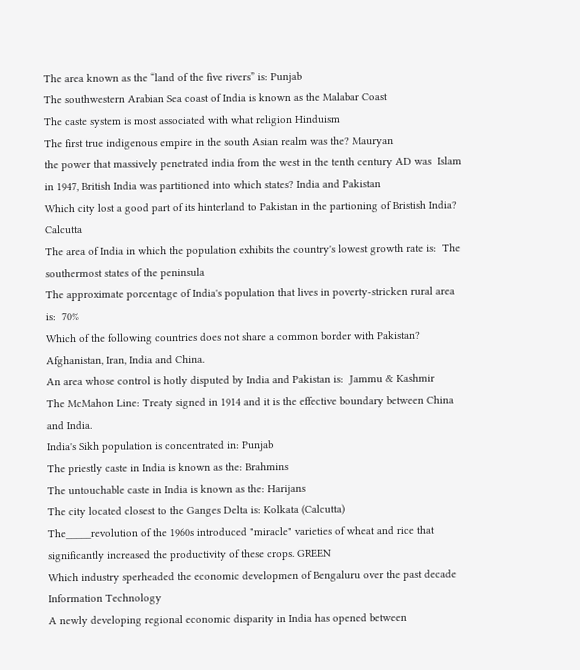The area known as the “land of the five rivers” is: Punjab
The southwestern Arabian Sea coast of India is known as the Malabar Coast
The caste system is most associated with what religion Hinduism
The first true indigenous empire in the south Asian realm was the? Mauryan
the power that massively penetrated india from the west in the tenth century AD was  Islam
in 1947, British India was partitioned into which states? India and Pakistan
Which city lost a good part of its hinterland to Pakistan in the partioning of Bristish India?  Calcutta
The area of India in which the population exhibits the country's lowest growth rate is:  The southermost states of the peninsula
The approximate porcentage of India's population that lives in poverty-stricken rural area is:  70%
Which of the following countries does not share a common border with Pakistan? Afghanistan, Iran, India and China.
An area whose control is hotly disputed by India and Pakistan is:  Jammu & Kashmir
The McMahon Line: Treaty signed in 1914 and it is the effective boundary between China and India.
India's Sikh population is concentrated in: Punjab
The priestly caste in India is known as the: Brahmins
The untouchable caste in India is known as the: Harijans
The city located closest to the Ganges Delta is: Kolkata (Calcutta)
The_____revolution of the 1960s introduced "miracle" varieties of wheat and rice that significantly increased the productivity of these crops. GREEN
Which industry sperheaded the economic developmen of Bengaluru over the past decade Information Technology
A newly developing regional economic disparity in India has opened between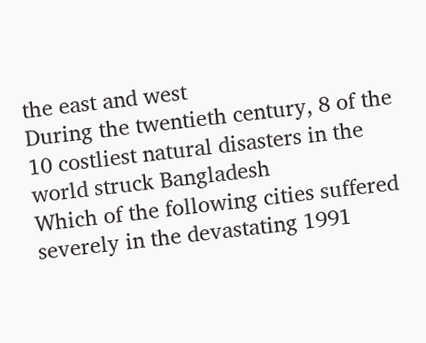the east and west
During the twentieth century, 8 of the 10 costliest natural disasters in the world struck Bangladesh
Which of the following cities suffered severely in the devastating 1991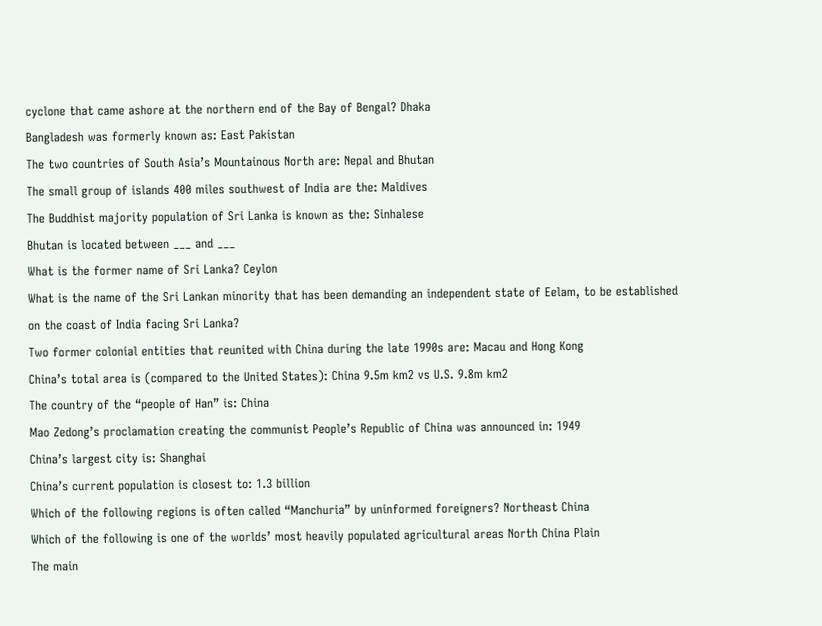cyclone that came ashore at the northern end of the Bay of Bengal? Dhaka
Bangladesh was formerly known as: East Pakistan
The two countries of South Asia’s Mountainous North are: Nepal and Bhutan
The small group of islands 400 miles southwest of India are the: Maldives
The Buddhist majority population of Sri Lanka is known as the: Sinhalese
Bhutan is located between ___ and ___
What is the former name of Sri Lanka? Ceylon
What is the name of the Sri Lankan minority that has been demanding an independent state of Eelam, to be established on the coast of India facing Sri Lanka?
Two former colonial entities that reunited with China during the late 1990s are: Macau and Hong Kong
China’s total area is (compared to the United States): China 9.5m km2 vs U.S. 9.8m km2
The country of the “people of Han” is: China
Mao Zedong’s proclamation creating the communist People’s Republic of China was announced in: 1949
China’s largest city is: Shanghai
China’s current population is closest to: 1.3 billion
Which of the following regions is often called “Manchuria” by uninformed foreigners? Northeast China
Which of the following is one of the worlds’ most heavily populated agricultural areas North China Plain
The main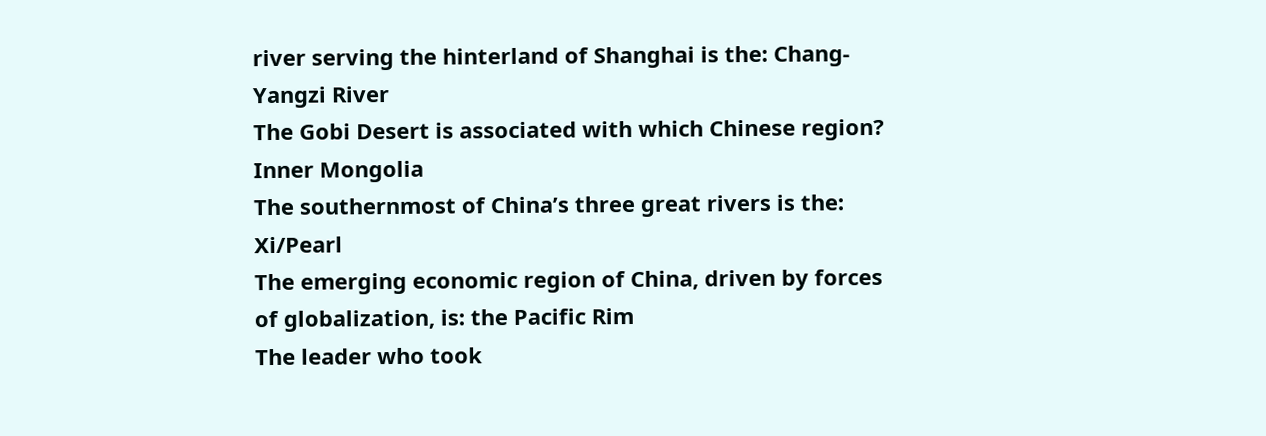river serving the hinterland of Shanghai is the: Chang-Yangzi River
The Gobi Desert is associated with which Chinese region? Inner Mongolia
The southernmost of China’s three great rivers is the: Xi/Pearl
The emerging economic region of China, driven by forces of globalization, is: the Pacific Rim
The leader who took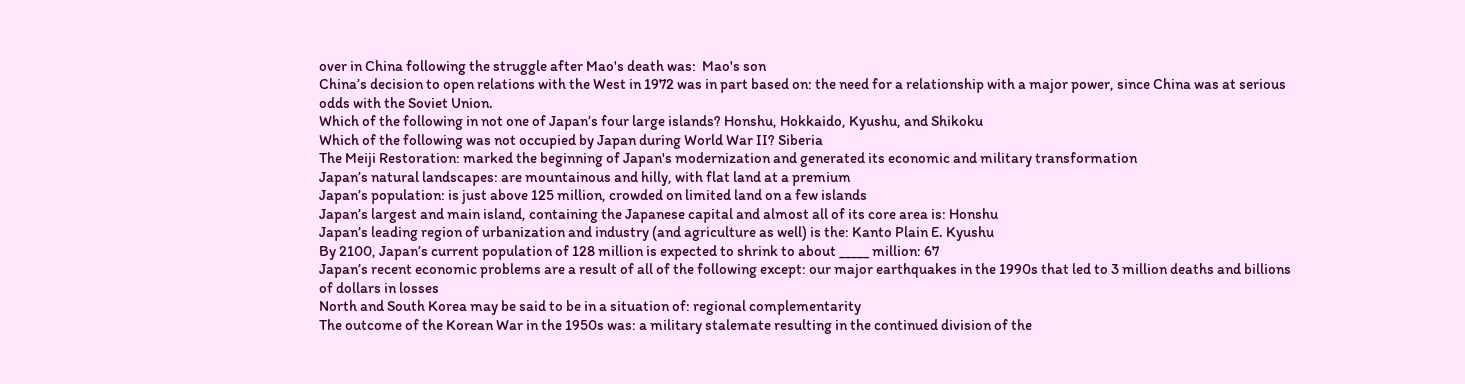over in China following the struggle after Mao's death was:  Mao's son
China’s decision to open relations with the West in 1972 was in part based on: the need for a relationship with a major power, since China was at serious odds with the Soviet Union.
Which of the following in not one of Japan’s four large islands? Honshu, Hokkaido, Kyushu, and Shikoku
Which of the following was not occupied by Japan during World War II? Siberia
The Meiji Restoration: marked the beginning of Japan's modernization and generated its economic and military transformation
Japan’s natural landscapes: are mountainous and hilly, with flat land at a premium
Japan’s population: is just above 125 million, crowded on limited land on a few islands
Japan’s largest and main island, containing the Japanese capital and almost all of its core area is: Honshu
Japan’s leading region of urbanization and industry (and agriculture as well) is the: Kanto Plain E. Kyushu
By 2100, Japan’s current population of 128 million is expected to shrink to about _____ million: 67
Japan’s recent economic problems are a result of all of the following except: our major earthquakes in the 1990s that led to 3 million deaths and billions of dollars in losses
North and South Korea may be said to be in a situation of: regional complementarity
The outcome of the Korean War in the 1950s was: a military stalemate resulting in the continued division of the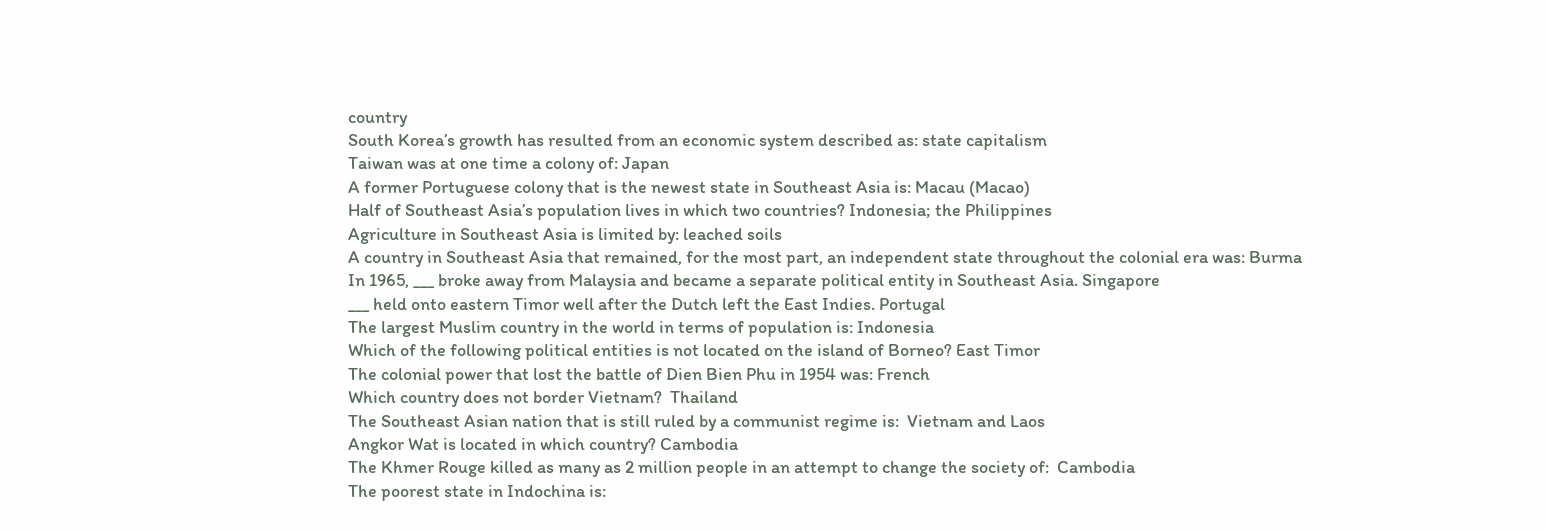country
South Korea’s growth has resulted from an economic system described as: state capitalism
Taiwan was at one time a colony of: Japan
A former Portuguese colony that is the newest state in Southeast Asia is: Macau (Macao)
Half of Southeast Asia’s population lives in which two countries? Indonesia; the Philippines
Agriculture in Southeast Asia is limited by: leached soils
A country in Southeast Asia that remained, for the most part, an independent state throughout the colonial era was: Burma
In 1965, ___ broke away from Malaysia and became a separate political entity in Southeast Asia. Singapore
___ held onto eastern Timor well after the Dutch left the East Indies. Portugal
The largest Muslim country in the world in terms of population is: Indonesia
Which of the following political entities is not located on the island of Borneo? East Timor
The colonial power that lost the battle of Dien Bien Phu in 1954 was: French
Which country does not border Vietnam?  Thailand
The Southeast Asian nation that is still ruled by a communist regime is:  Vietnam and Laos
Angkor Wat is located in which country? Cambodia
The Khmer Rouge killed as many as 2 million people in an attempt to change the society of:  Cambodia
The poorest state in Indochina is: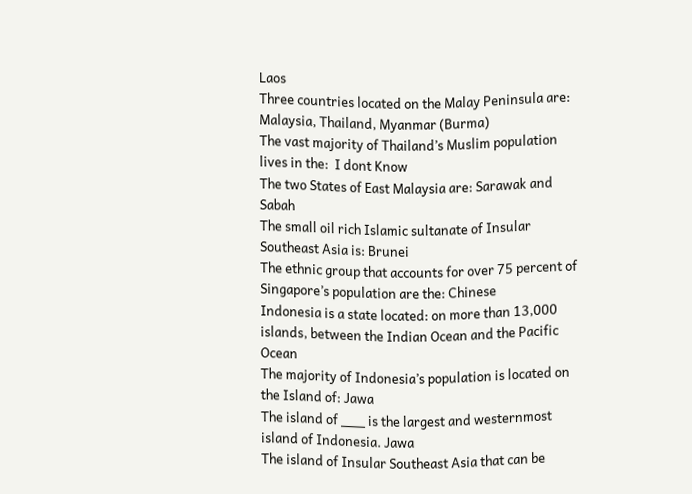Laos
Three countries located on the Malay Peninsula are: Malaysia, Thailand, Myanmar (Burma)
The vast majority of Thailand’s Muslim population lives in the:  I dont Know
The two States of East Malaysia are: Sarawak and Sabah
The small oil rich Islamic sultanate of Insular Southeast Asia is: Brunei
The ethnic group that accounts for over 75 percent of Singapore’s population are the: Chinese
Indonesia is a state located: on more than 13,000 islands, between the Indian Ocean and the Pacific Ocean
The majority of Indonesia’s population is located on the Island of: Jawa
The island of ___ is the largest and westernmost island of Indonesia. Jawa
The island of Insular Southeast Asia that can be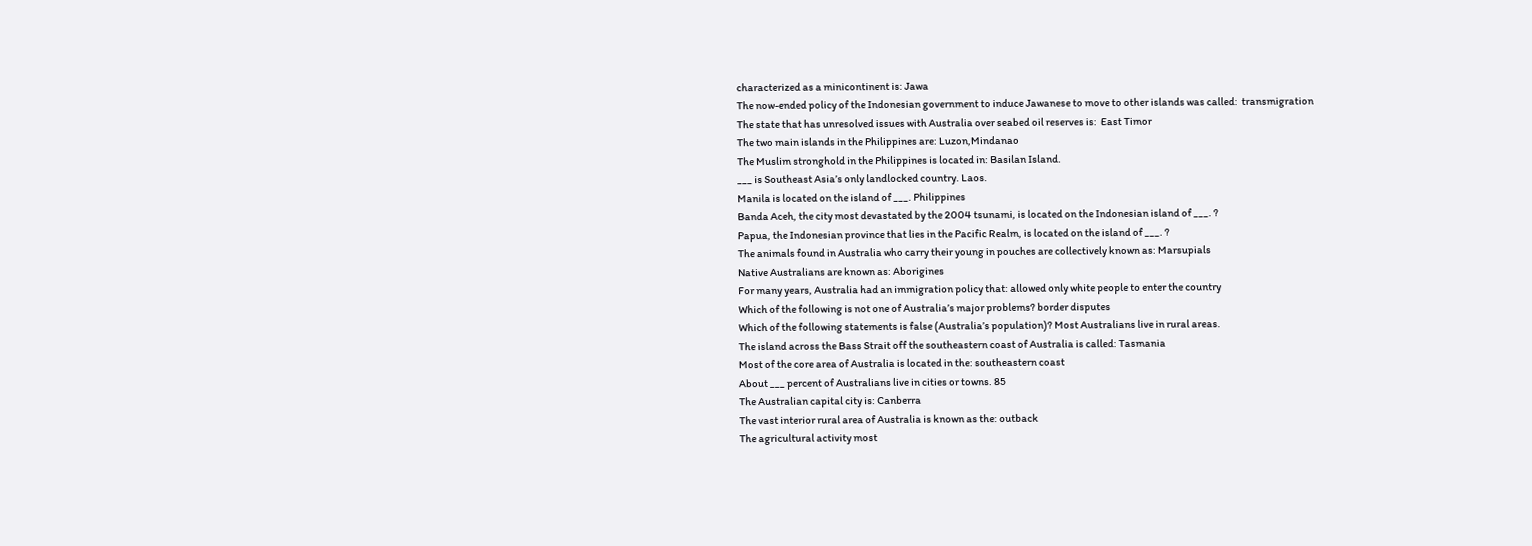characterized as a minicontinent is: Jawa
The now-ended policy of the Indonesian government to induce Jawanese to move to other islands was called:  transmigration
The state that has unresolved issues with Australia over seabed oil reserves is:  East Timor
The two main islands in the Philippines are: Luzon,Mindanao
The Muslim stronghold in the Philippines is located in: Basilan Island.
___ is Southeast Asia’s only landlocked country. Laos.
Manila is located on the island of ___. Philippines
Banda Aceh, the city most devastated by the 2004 tsunami, is located on the Indonesian island of ___. ?
Papua, the Indonesian province that lies in the Pacific Realm, is located on the island of ___. ?
The animals found in Australia who carry their young in pouches are collectively known as: Marsupials
Native Australians are known as: Aborigines
For many years, Australia had an immigration policy that: allowed only white people to enter the country
Which of the following is not one of Australia’s major problems? border disputes
Which of the following statements is false (Australia’s population)? Most Australians live in rural areas.
The island across the Bass Strait off the southeastern coast of Australia is called: Tasmania
Most of the core area of Australia is located in the: southeastern coast
About ___ percent of Australians live in cities or towns. 85
The Australian capital city is: Canberra
The vast interior rural area of Australia is known as the: outback
The agricultural activity most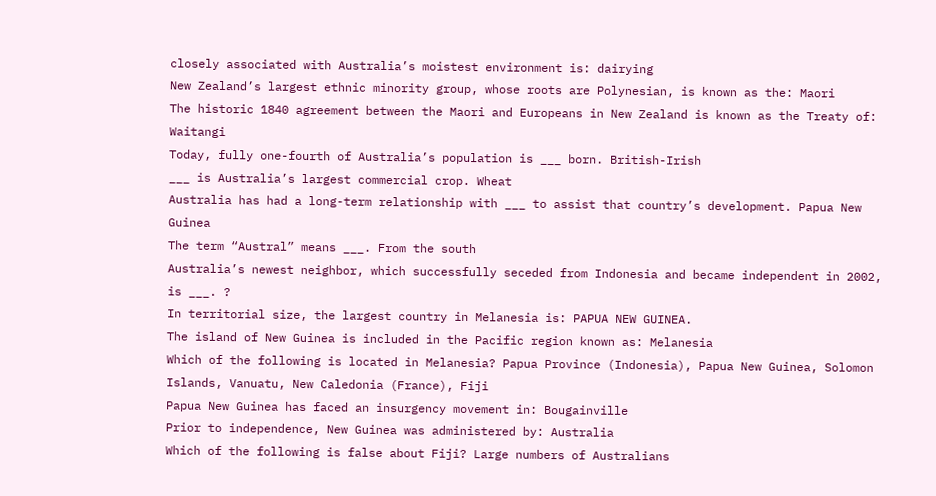closely associated with Australia’s moistest environment is: dairying
New Zealand’s largest ethnic minority group, whose roots are Polynesian, is known as the: Maori
The historic 1840 agreement between the Maori and Europeans in New Zealand is known as the Treaty of:  Waitangi
Today, fully one-fourth of Australia’s population is ___ born. British-Irish
___ is Australia’s largest commercial crop. Wheat
Australia has had a long-term relationship with ___ to assist that country’s development. Papua New Guinea
The term “Austral” means ___. From the south
Australia’s newest neighbor, which successfully seceded from Indonesia and became independent in 2002, is ___. ?
In territorial size, the largest country in Melanesia is: PAPUA NEW GUINEA.
The island of New Guinea is included in the Pacific region known as: Melanesia
Which of the following is located in Melanesia? Papua Province (Indonesia), Papua New Guinea, Solomon Islands, Vanuatu, New Caledonia (France), Fiji
Papua New Guinea has faced an insurgency movement in: Bougainville
Prior to independence, New Guinea was administered by: Australia
Which of the following is false about Fiji? Large numbers of Australians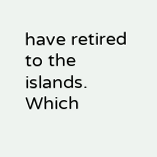have retired to the islands.
Which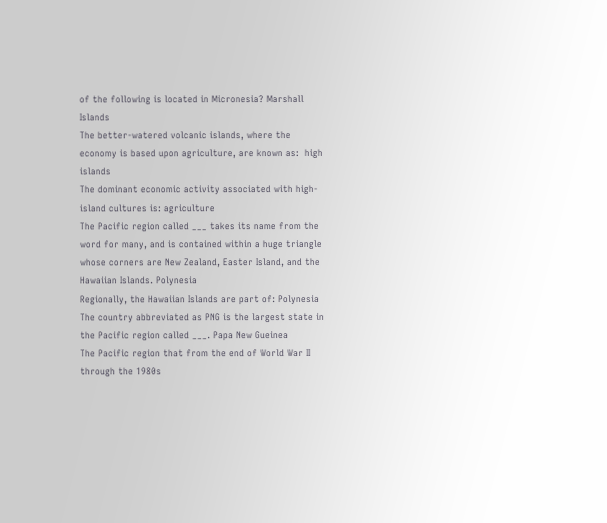of the following is located in Micronesia? Marshall Islands
The better-watered volcanic islands, where the economy is based upon agriculture, are known as:  high islands
The dominant economic activity associated with high-island cultures is: agriculture
The Pacific region called ___ takes its name from the word for many, and is contained within a huge triangle whose corners are New Zealand, Easter Island, and the Hawaiian Islands. Polynesia
Regionally, the Hawaiian Islands are part of: Polynesia
The country abbreviated as PNG is the largest state in the Pacific region called ___. Papa New Gueinea
The Pacific region that from the end of World War II through the 1980s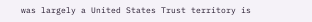was largely a United States Trust territory is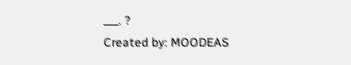___. ?
Created by: MOODEAS